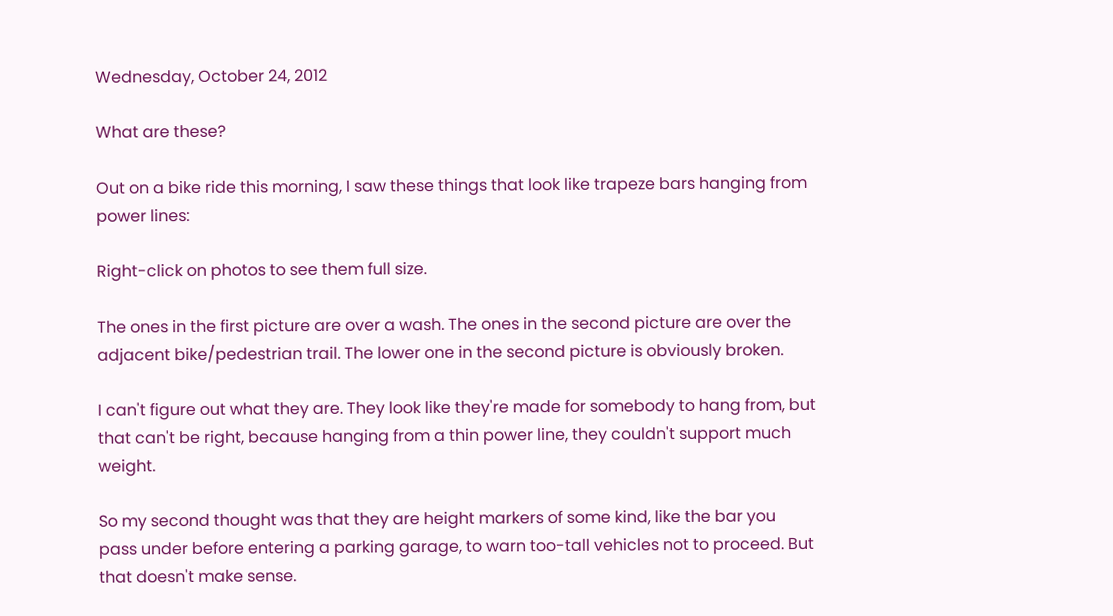Wednesday, October 24, 2012

What are these?

Out on a bike ride this morning, I saw these things that look like trapeze bars hanging from power lines:

Right-click on photos to see them full size.

The ones in the first picture are over a wash. The ones in the second picture are over the adjacent bike/pedestrian trail. The lower one in the second picture is obviously broken.

I can't figure out what they are. They look like they're made for somebody to hang from, but that can't be right, because hanging from a thin power line, they couldn't support much weight.

So my second thought was that they are height markers of some kind, like the bar you pass under before entering a parking garage, to warn too-tall vehicles not to proceed. But that doesn't make sense.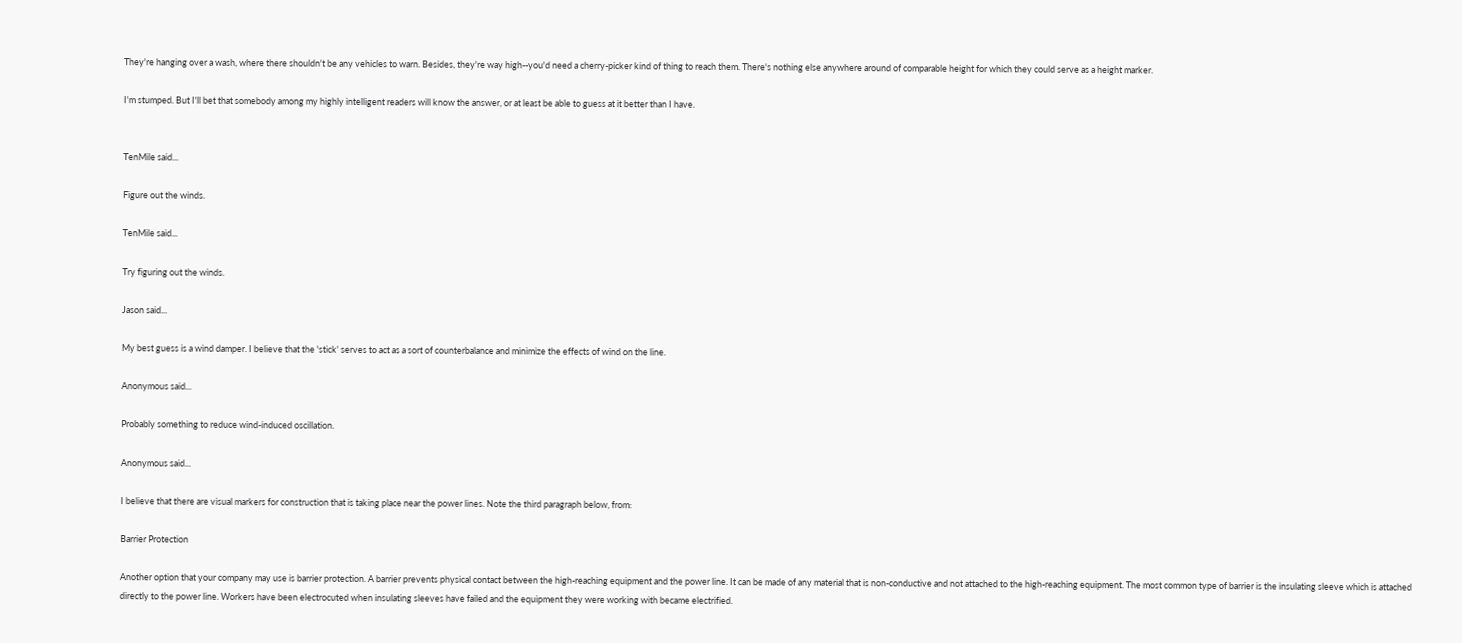They're hanging over a wash, where there shouldn't be any vehicles to warn. Besides, they're way high--you'd need a cherry-picker kind of thing to reach them. There's nothing else anywhere around of comparable height for which they could serve as a height marker.

I'm stumped. But I'll bet that somebody among my highly intelligent readers will know the answer, or at least be able to guess at it better than I have.


TenMile said...

Figure out the winds.

TenMile said...

Try figuring out the winds.

Jason said...

My best guess is a wind damper. I believe that the 'stick' serves to act as a sort of counterbalance and minimize the effects of wind on the line.

Anonymous said...

Probably something to reduce wind-induced oscillation.

Anonymous said...

I believe that there are visual markers for construction that is taking place near the power lines. Note the third paragraph below, from:

Barrier Protection

Another option that your company may use is barrier protection. A barrier prevents physical contact between the high-reaching equipment and the power line. It can be made of any material that is non-conductive and not attached to the high-reaching equipment. The most common type of barrier is the insulating sleeve which is attached directly to the power line. Workers have been electrocuted when insulating sleeves have failed and the equipment they were working with became electrified.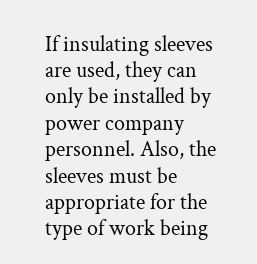If insulating sleeves are used, they can only be installed by power company personnel. Also, the sleeves must be appropriate for the type of work being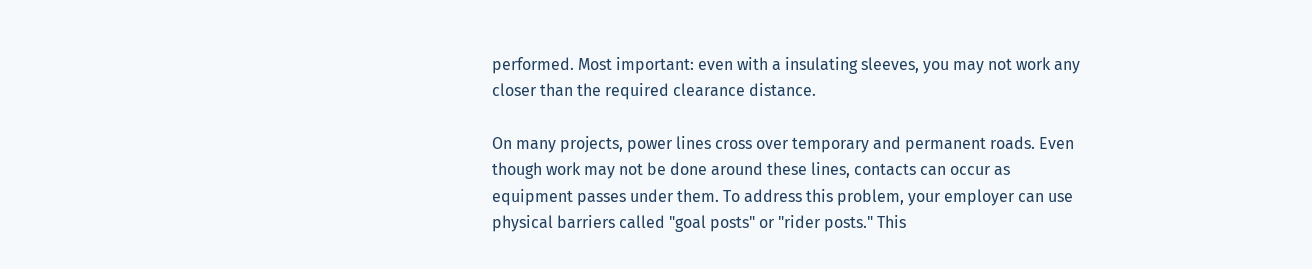performed. Most important: even with a insulating sleeves, you may not work any closer than the required clearance distance.

On many projects, power lines cross over temporary and permanent roads. Even though work may not be done around these lines, contacts can occur as equipment passes under them. To address this problem, your employer can use physical barriers called "goal posts" or "rider posts." This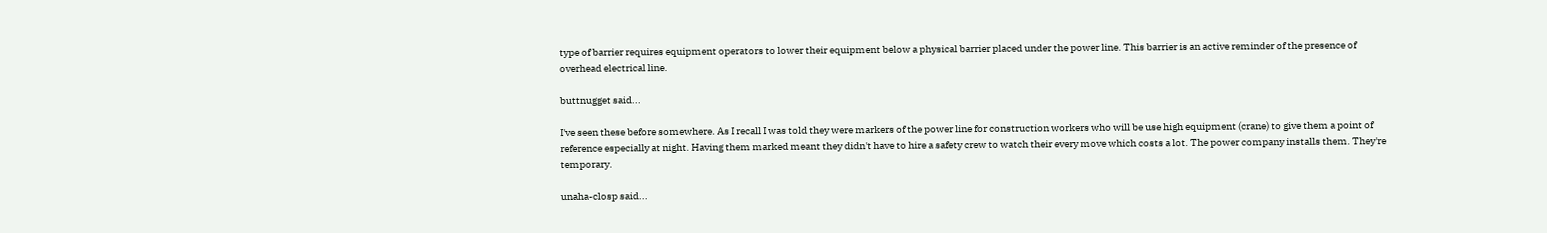type of barrier requires equipment operators to lower their equipment below a physical barrier placed under the power line. This barrier is an active reminder of the presence of overhead electrical line.

buttnugget said...

I've seen these before somewhere. As I recall I was told they were markers of the power line for construction workers who will be use high equipment (crane) to give them a point of reference especially at night. Having them marked meant they didn't have to hire a safety crew to watch their every move which costs a lot. The power company installs them. They're temporary.

unaha-closp said...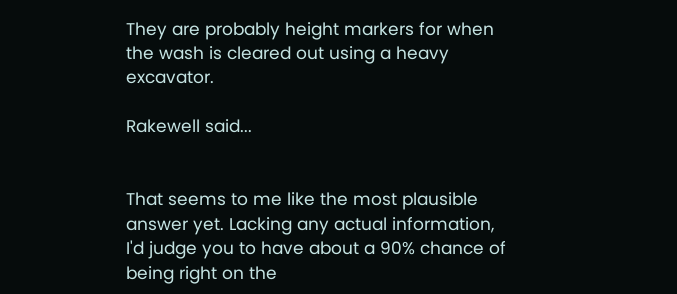They are probably height markers for when the wash is cleared out using a heavy excavator.

Rakewell said...


That seems to me like the most plausible answer yet. Lacking any actual information, I'd judge you to have about a 90% chance of being right on the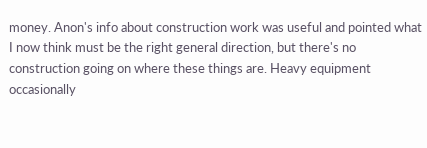money. Anon's info about construction work was useful and pointed what I now think must be the right general direction, but there's no construction going on where these things are. Heavy equipment occasionally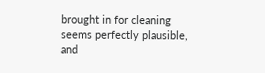brought in for cleaning seems perfectly plausible, and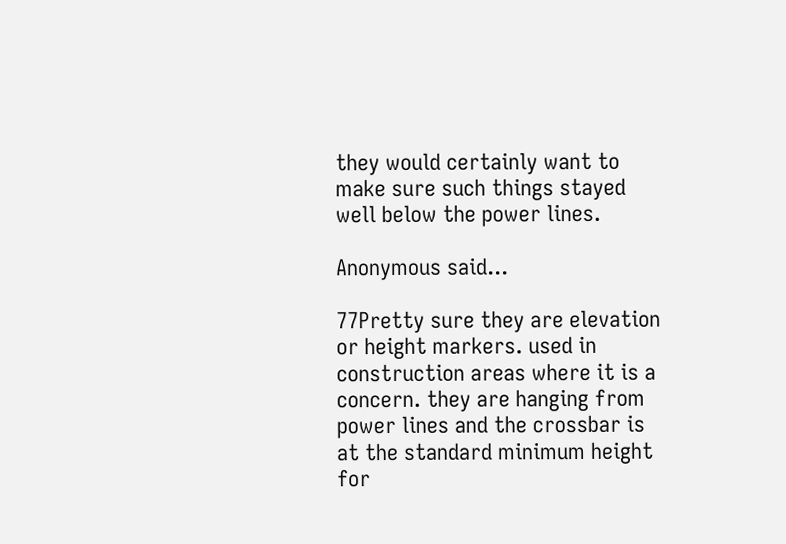they would certainly want to make sure such things stayed well below the power lines.

Anonymous said...

77Pretty sure they are elevation or height markers. used in construction areas where it is a concern. they are hanging from power lines and the crossbar is at the standard minimum height for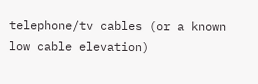telephone/tv cables (or a known low cable elevation)